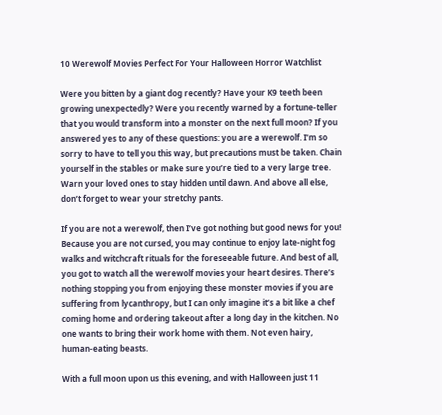10 Werewolf Movies Perfect For Your Halloween Horror Watchlist

Were you bitten by a giant dog recently? Have your K9 teeth been growing unexpectedly? Were you recently warned by a fortune-teller that you would transform into a monster on the next full moon? If you answered yes to any of these questions: you are a werewolf. I’m so sorry to have to tell you this way, but precautions must be taken. Chain yourself in the stables or make sure you’re tied to a very large tree. Warn your loved ones to stay hidden until dawn. And above all else, don’t forget to wear your stretchy pants.

If you are not a werewolf, then I’ve got nothing but good news for you! Because you are not cursed, you may continue to enjoy late-night fog walks and witchcraft rituals for the foreseeable future. And best of all, you got to watch all the werewolf movies your heart desires. There’s nothing stopping you from enjoying these monster movies if you are suffering from lycanthropy, but I can only imagine it’s a bit like a chef coming home and ordering takeout after a long day in the kitchen. No one wants to bring their work home with them. Not even hairy, human-eating beasts.

With a full moon upon us this evening, and with Halloween just 11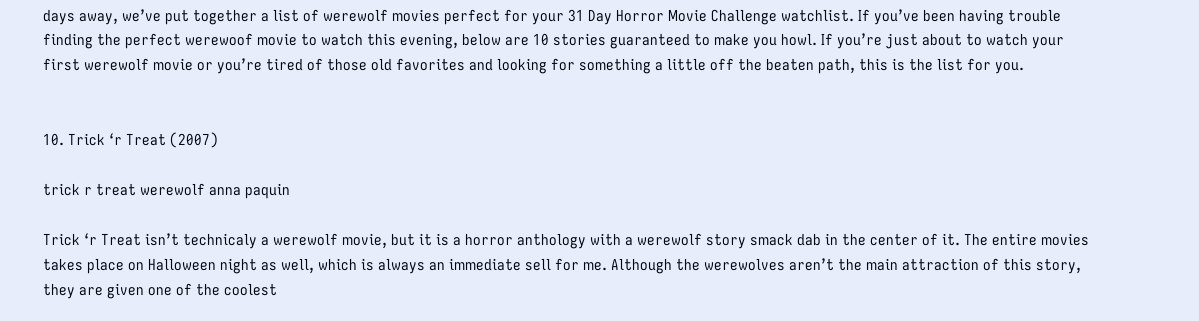days away, we’ve put together a list of werewolf movies perfect for your 31 Day Horror Movie Challenge watchlist. If you’ve been having trouble finding the perfect werewoof movie to watch this evening, below are 10 stories guaranteed to make you howl. If you’re just about to watch your first werewolf movie or you’re tired of those old favorites and looking for something a little off the beaten path, this is the list for you.


10. Trick ‘r Treat (2007)

trick r treat werewolf anna paquin

Trick ‘r Treat isn’t technicaly a werewolf movie, but it is a horror anthology with a werewolf story smack dab in the center of it. The entire movies takes place on Halloween night as well, which is always an immediate sell for me. Although the werewolves aren’t the main attraction of this story, they are given one of the coolest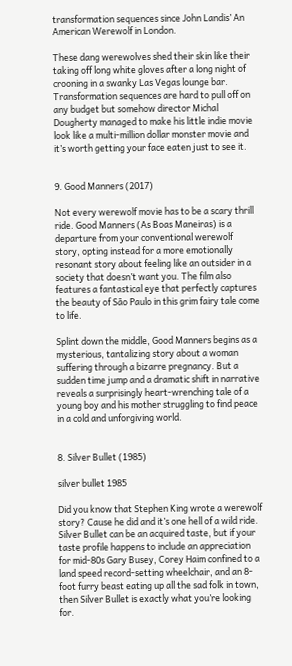transformation sequences since John Landis’ An American Werewolf in London.

These dang werewolves shed their skin like their taking off long white gloves after a long night of crooning in a swanky Las Vegas lounge bar. Transformation sequences are hard to pull off on any budget but somehow director Michal Dougherty managed to make his little indie movie look like a multi-million dollar monster movie and it’s worth getting your face eaten just to see it.


9. Good Manners (2017)

Not every werewolf movie has to be a scary thrill ride. Good Manners (As Boas Maneiras) is a departure from your conventional werewolf story, opting instead for a more emotionally resonant story about feeling like an outsider in a society that doesn’t want you. The film also features a fantastical eye that perfectly captures the beauty of São Paulo in this grim fairy tale come to life.

Splint down the middle, Good Manners begins as a mysterious, tantalizing story about a woman suffering through a bizarre pregnancy. But a sudden time jump and a dramatic shift in narrative reveals a surprisingly heart-wrenching tale of a young boy and his mother struggling to find peace in a cold and unforgiving world.


8. Silver Bullet (1985)

silver bullet 1985

Did you know that Stephen King wrote a werewolf story? Cause he did and it’s one hell of a wild ride. Silver Bullet can be an acquired taste, but if your taste profile happens to include an appreciation for mid-80s Gary Busey, Corey Haim confined to a land speed record-setting wheelchair, and an 8-foot furry beast eating up all the sad folk in town, then Silver Bullet is exactly what you’re looking for.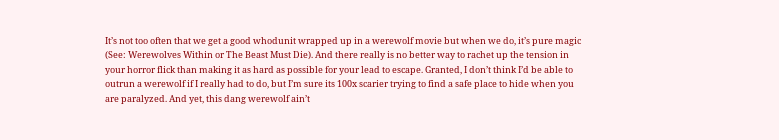It’s not too often that we get a good whodunit wrapped up in a werewolf movie but when we do, it’s pure magic (See: Werewolves Within or The Beast Must Die). And there really is no better way to rachet up the tension in your horror flick than making it as hard as possible for your lead to escape. Granted, I don’t think I’d be able to outrun a werewolf if I really had to do, but I’m sure its 100x scarier trying to find a safe place to hide when you are paralyzed. And yet, this dang werewolf ain’t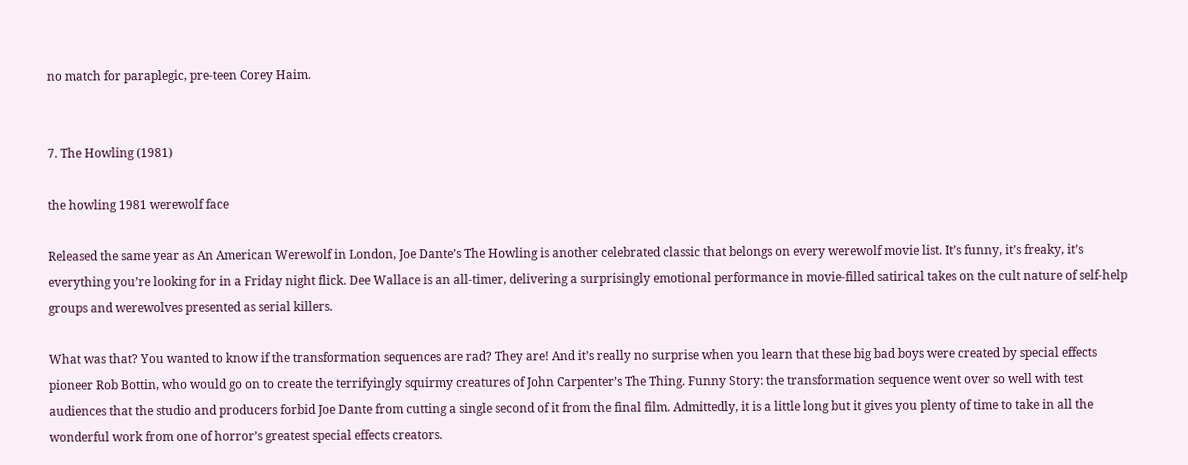no match for paraplegic, pre-teen Corey Haim.


7. The Howling (1981)

the howling 1981 werewolf face

Released the same year as An American Werewolf in London, Joe Dante’s The Howling is another celebrated classic that belongs on every werewolf movie list. It’s funny, it’s freaky, it’s everything you’re looking for in a Friday night flick. Dee Wallace is an all-timer, delivering a surprisingly emotional performance in movie-filled satirical takes on the cult nature of self-help groups and werewolves presented as serial killers.

What was that? You wanted to know if the transformation sequences are rad? They are! And it’s really no surprise when you learn that these big bad boys were created by special effects pioneer Rob Bottin, who would go on to create the terrifyingly squirmy creatures of John Carpenter’s The Thing. Funny Story: the transformation sequence went over so well with test audiences that the studio and producers forbid Joe Dante from cutting a single second of it from the final film. Admittedly, it is a little long but it gives you plenty of time to take in all the wonderful work from one of horror’s greatest special effects creators.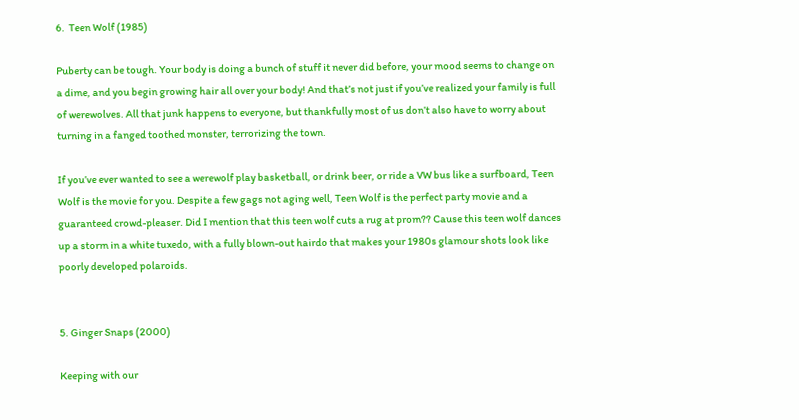6.  Teen Wolf (1985)

Puberty can be tough. Your body is doing a bunch of stuff it never did before, your mood seems to change on a dime, and you begin growing hair all over your body! And that’s not just if you’ve realized your family is full of werewolves. All that junk happens to everyone, but thankfully most of us don’t also have to worry about turning in a fanged toothed monster, terrorizing the town.

If you’ve ever wanted to see a werewolf play basketball, or drink beer, or ride a VW bus like a surfboard, Teen Wolf is the movie for you. Despite a few gags not aging well, Teen Wolf is the perfect party movie and a guaranteed crowd-pleaser. Did I mention that this teen wolf cuts a rug at prom?? Cause this teen wolf dances up a storm in a white tuxedo, with a fully blown-out hairdo that makes your 1980s glamour shots look like poorly developed polaroids.


5. Ginger Snaps (2000)

Keeping with our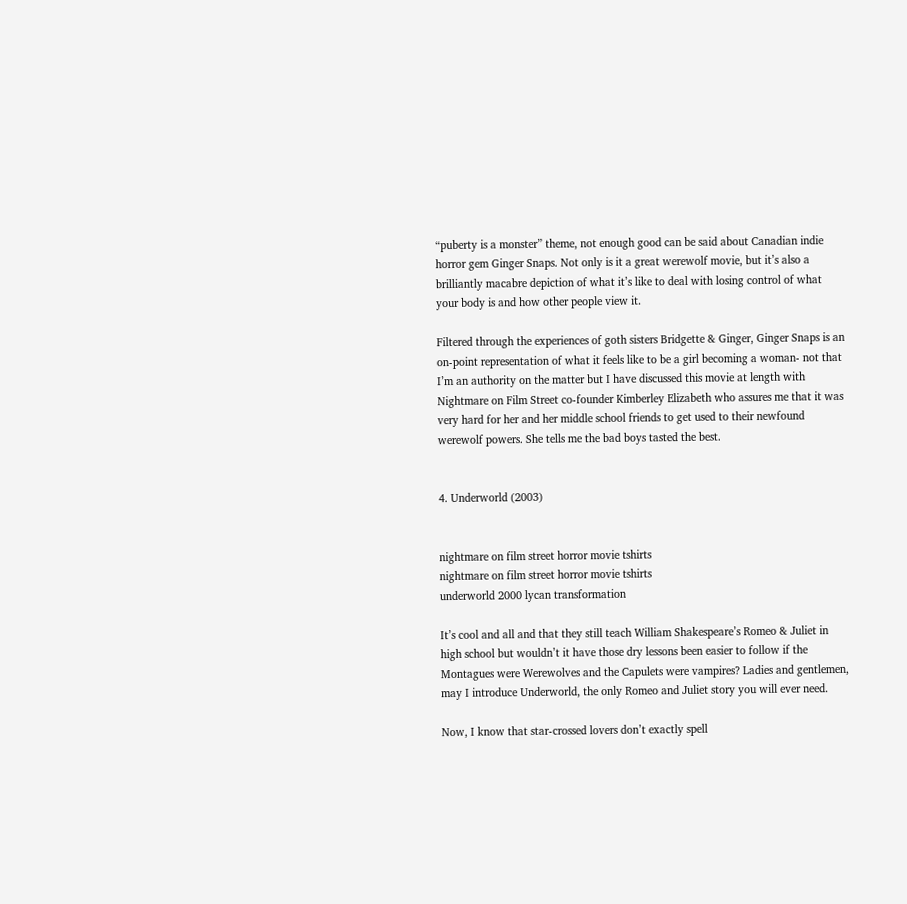“puberty is a monster” theme, not enough good can be said about Canadian indie horror gem Ginger Snaps. Not only is it a great werewolf movie, but it’s also a brilliantly macabre depiction of what it’s like to deal with losing control of what your body is and how other people view it.

Filtered through the experiences of goth sisters Bridgette & Ginger, Ginger Snaps is an on-point representation of what it feels like to be a girl becoming a woman- not that I’m an authority on the matter but I have discussed this movie at length with Nightmare on Film Street co-founder Kimberley Elizabeth who assures me that it was very hard for her and her middle school friends to get used to their newfound werewolf powers. She tells me the bad boys tasted the best.


4. Underworld (2003)


nightmare on film street horror movie tshirts
nightmare on film street horror movie tshirts
underworld 2000 lycan transformation

It’s cool and all and that they still teach William Shakespeare’s Romeo & Juliet in high school but wouldn’t it have those dry lessons been easier to follow if the Montagues were Werewolves and the Capulets were vampires? Ladies and gentlemen, may I introduce Underworld, the only Romeo and Juliet story you will ever need.

Now, I know that star-crossed lovers don’t exactly spell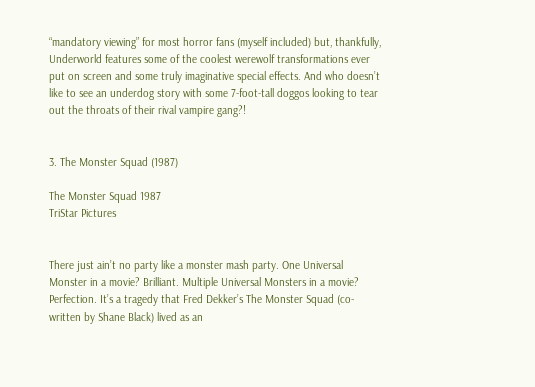“mandatory viewing” for most horror fans (myself included) but, thankfully, Underworld features some of the coolest werewolf transformations ever put on screen and some truly imaginative special effects. And who doesn’t like to see an underdog story with some 7-foot-tall doggos looking to tear out the throats of their rival vampire gang?!


3. The Monster Squad (1987)

The Monster Squad 1987
TriStar Pictures


There just ain’t no party like a monster mash party. One Universal Monster in a movie? Brilliant. Multiple Universal Monsters in a movie? Perfection. It’s a tragedy that Fred Dekker’s The Monster Squad (co-written by Shane Black) lived as an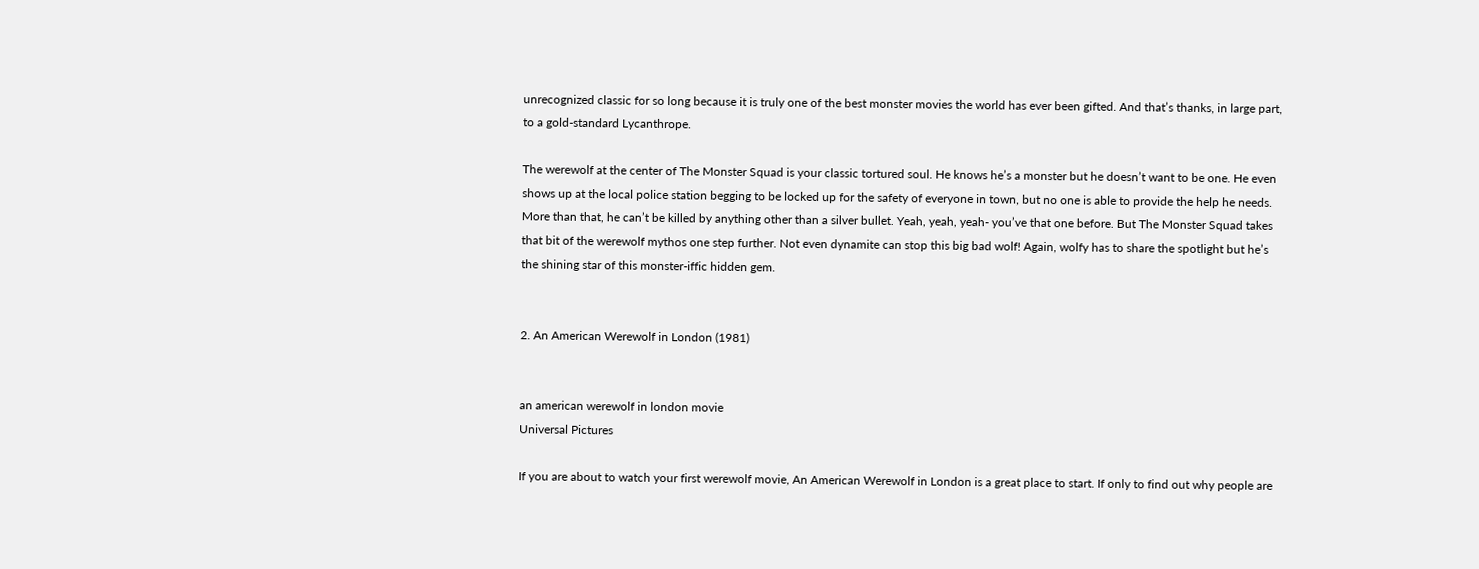unrecognized classic for so long because it is truly one of the best monster movies the world has ever been gifted. And that’s thanks, in large part, to a gold-standard Lycanthrope.

The werewolf at the center of The Monster Squad is your classic tortured soul. He knows he’s a monster but he doesn’t want to be one. He even shows up at the local police station begging to be locked up for the safety of everyone in town, but no one is able to provide the help he needs. More than that, he can’t be killed by anything other than a silver bullet. Yeah, yeah, yeah- you’ve that one before. But The Monster Squad takes that bit of the werewolf mythos one step further. Not even dynamite can stop this big bad wolf! Again, wolfy has to share the spotlight but he’s the shining star of this monster-iffic hidden gem.


2. An American Werewolf in London (1981)


an american werewolf in london movie
Universal Pictures

If you are about to watch your first werewolf movie, An American Werewolf in London is a great place to start. If only to find out why people are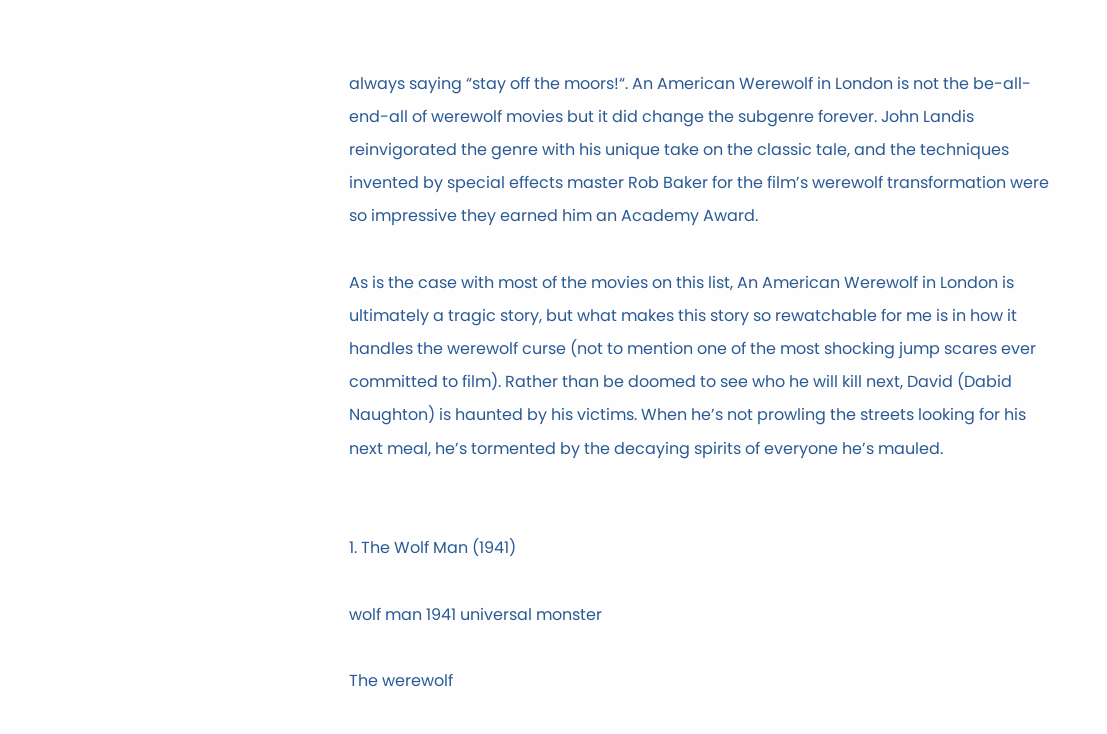always saying “stay off the moors!“. An American Werewolf in London is not the be-all-end-all of werewolf movies but it did change the subgenre forever. John Landis reinvigorated the genre with his unique take on the classic tale, and the techniques invented by special effects master Rob Baker for the film’s werewolf transformation were so impressive they earned him an Academy Award.

As is the case with most of the movies on this list, An American Werewolf in London is ultimately a tragic story, but what makes this story so rewatchable for me is in how it handles the werewolf curse (not to mention one of the most shocking jump scares ever committed to film). Rather than be doomed to see who he will kill next, David (Dabid Naughton) is haunted by his victims. When he’s not prowling the streets looking for his next meal, he’s tormented by the decaying spirits of everyone he’s mauled.


1. The Wolf Man (1941)

wolf man 1941 universal monster

The werewolf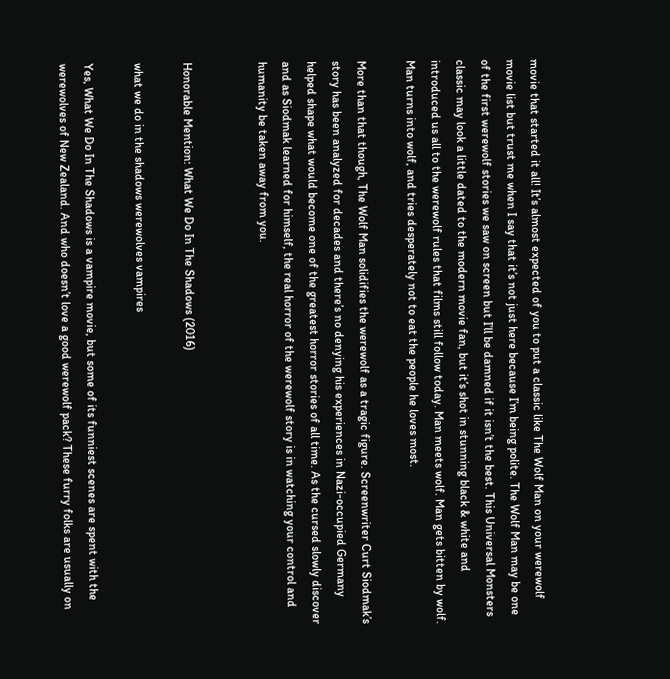movie that started it all! It’s almost expected of you to put a classic like The Wolf Man on your werewolf movie list but trust me when I say that it’s not just here because I’m being polite. The Wolf Man may be one of the first werewolf stories we saw on screen but I’ll be damned if it isn’t the best. This Universal Monsters classic may look a little dated to the modern movie fan, but it’s shot in stunning black & white and introduced us all to the werewolf rules that films still follow today. Man meets wolf. Man gets bitten by wolf. Man turns into wolf, and tries desperately not to eat the people he loves most.

More than that though, The Wolf Man solidifies the werewolf as a tragic figure. Screenwriter Curt Siodmak’s story has been analyzed for decades and there’s no denying his experiences in Nazi-occupied Germany helped shape what would become one of the greatest horror stories of all time. As the cursed slowly discover and as Siodmak learned for himself, the real horror of the werewolf story is in watching your control and humanity be taken away from you.


Honorable Mention: What We Do In The Shadows (2016)

what we do in the shadows werewolves vampires

Yes, What We Do In The Shadows is a vampire movie, but some of its funniest scenes are spent with the werewolves of New Zealand. And who doesn’t love a good werewolf pack? These furry folks are usually on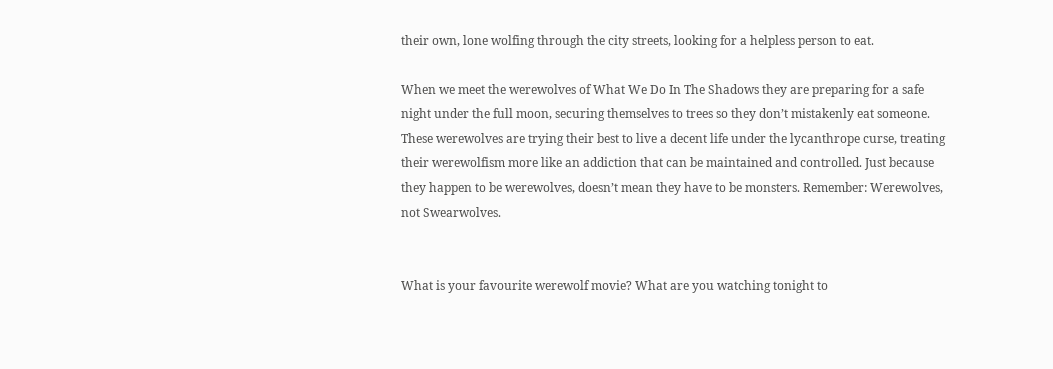their own, lone wolfing through the city streets, looking for a helpless person to eat.

When we meet the werewolves of What We Do In The Shadows they are preparing for a safe night under the full moon, securing themselves to trees so they don’t mistakenly eat someone. These werewolves are trying their best to live a decent life under the lycanthrope curse, treating their werewolfism more like an addiction that can be maintained and controlled. Just because they happen to be werewolves, doesn’t mean they have to be monsters. Remember: Werewolves, not Swearwolves.


What is your favourite werewolf movie? What are you watching tonight to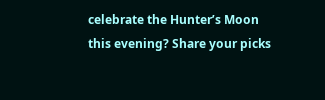celebrate the Hunter’s Moon this evening? Share your picks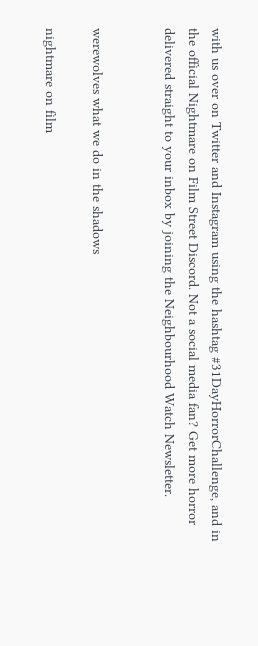with us over on Twitter and Instagram using the hashtag #31DayHorrorChallenge, and in the official Nightmare on Film Street Discord. Not a social media fan? Get more horror delivered straight to your inbox by joining the Neighbourhood Watch Newsletter.


werewolves what we do in the shadows

nightmare on film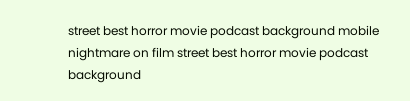street best horror movie podcast background mobile
nightmare on film street best horror movie podcast background